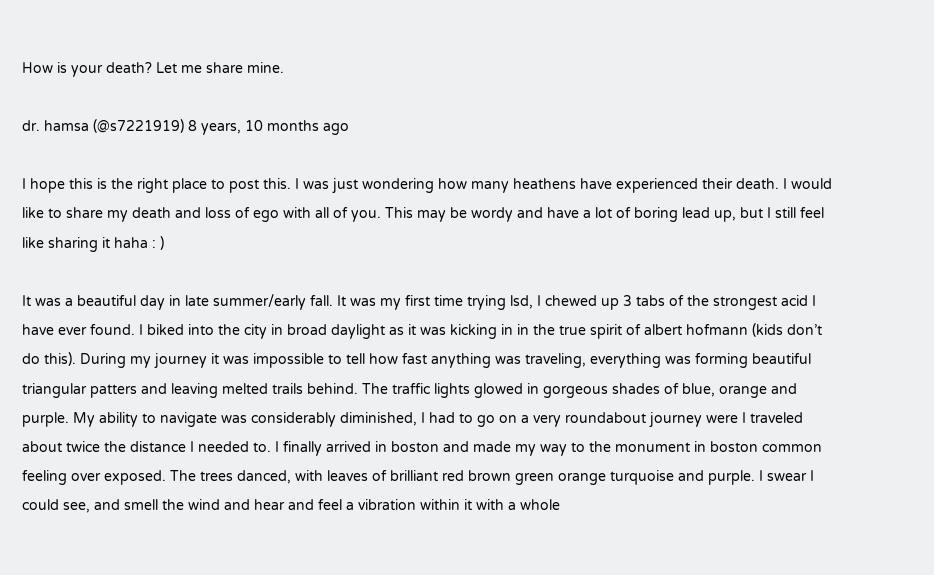How is your death? Let me share mine.

dr. hamsa (@s7221919) 8 years, 10 months ago

I hope this is the right place to post this. I was just wondering how many heathens have experienced their death. I would like to share my death and loss of ego with all of you. This may be wordy and have a lot of boring lead up, but I still feel like sharing it haha : )

It was a beautiful day in late summer/early fall. It was my first time trying lsd, I chewed up 3 tabs of the strongest acid I have ever found. I biked into the city in broad daylight as it was kicking in in the true spirit of albert hofmann (kids don’t do this). During my journey it was impossible to tell how fast anything was traveling, everything was forming beautiful triangular patters and leaving melted trails behind. The traffic lights glowed in gorgeous shades of blue, orange and purple. My ability to navigate was considerably diminished, I had to go on a very roundabout journey were I traveled about twice the distance I needed to. I finally arrived in boston and made my way to the monument in boston common feeling over exposed. The trees danced, with leaves of brilliant red brown green orange turquoise and purple. I swear I could see, and smell the wind and hear and feel a vibration within it with a whole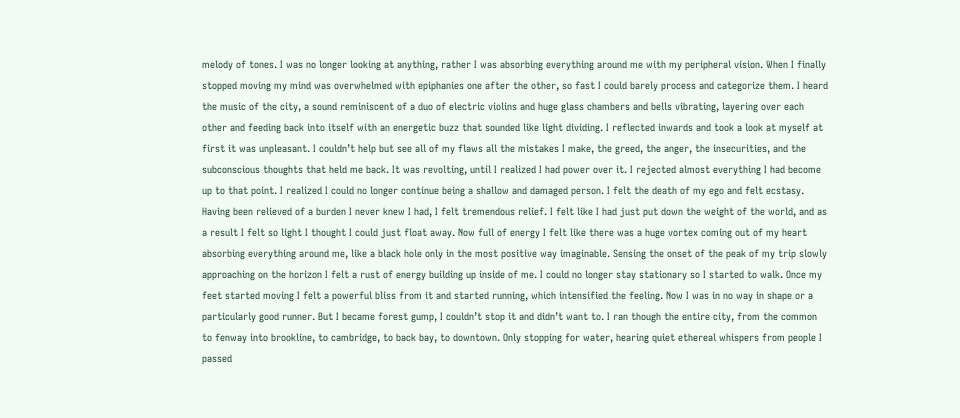melody of tones. I was no longer looking at anything, rather I was absorbing everything around me with my peripheral vision. When I finally stopped moving my mind was overwhelmed with epiphanies one after the other, so fast I could barely process and categorize them. I heard the music of the city, a sound reminiscent of a duo of electric violins and huge glass chambers and bells vibrating, layering over each other and feeding back into itself with an energetic buzz that sounded like light dividing. I reflected inwards and took a look at myself at first it was unpleasant. I couldn’t help but see all of my flaws all the mistakes I make, the greed, the anger, the insecurities, and the subconscious thoughts that held me back. It was revolting, until I realized I had power over it. I rejected almost everything I had become up to that point. I realized I could no longer continue being a shallow and damaged person. I felt the death of my ego and felt ecstasy. Having been relieved of a burden I never knew I had, I felt tremendous relief. I felt like I had just put down the weight of the world, and as a result I felt so light I thought I could just float away. Now full of energy I felt like there was a huge vortex coming out of my heart absorbing everything around me, like a black hole only in the most positive way imaginable. Sensing the onset of the peak of my trip slowly approaching on the horizon I felt a rust of energy building up inside of me. I could no longer stay stationary so I started to walk. Once my feet started moving I felt a powerful bliss from it and started running, which intensified the feeling. Now I was in no way in shape or a particularly good runner. But I became forest gump, I couldn’t stop it and didn’t want to. I ran though the entire city, from the common to fenway into brookline, to cambridge, to back bay, to downtown. Only stopping for water, hearing quiet ethereal whispers from people I passed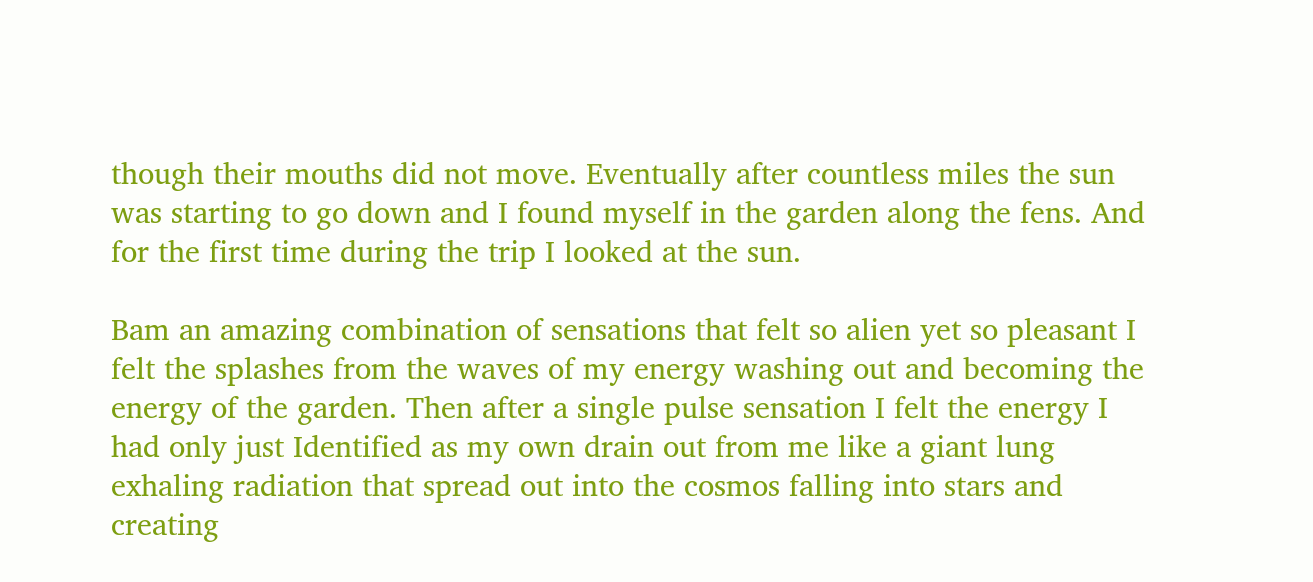though their mouths did not move. Eventually after countless miles the sun was starting to go down and I found myself in the garden along the fens. And for the first time during the trip I looked at the sun.

Bam an amazing combination of sensations that felt so alien yet so pleasant I felt the splashes from the waves of my energy washing out and becoming the energy of the garden. Then after a single pulse sensation I felt the energy I had only just Identified as my own drain out from me like a giant lung exhaling radiation that spread out into the cosmos falling into stars and creating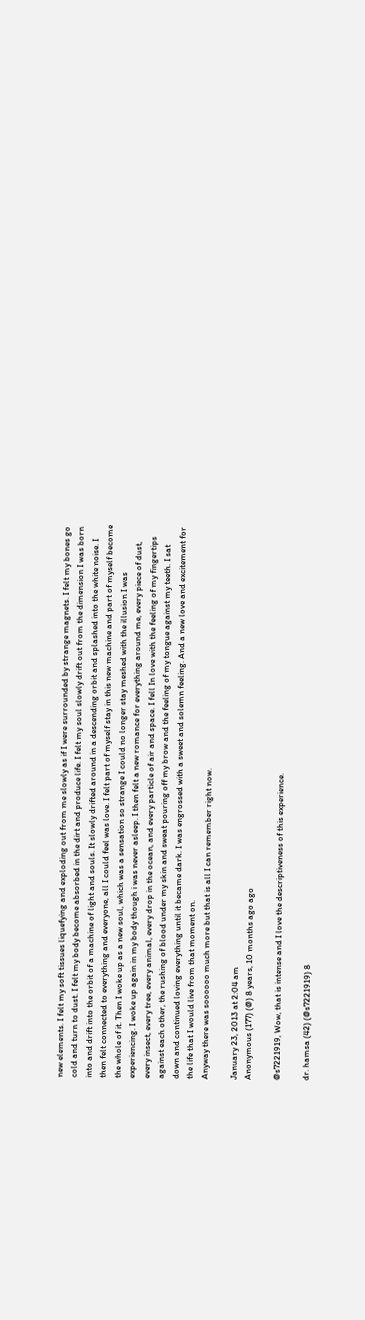new elements. I felt my soft tissues liquefying and exploding out from me slowly as if I were surrounded by strange magnets. I felt my bones go cold and turn to dust. I felt my body become absorbed in the dirt and produce life. I felt my soul slowly drift out from the dimension I was born into and drift into the orbit of a machine of light and souls. It slowly drifted around in a descending orbit and splashed into the white noise. I then felt connected to everything and everyone, all I could feel was love. I felt part of myself stay in this new machine and part of myself become the whole of it. Then I woke up as a new soul, which was a sensation so strange I could no longer stay meshed with the illusion I was experiencing. I woke up again in my body though i was never asleep. I then felt a new romance for everything around me, every piece of dust, every insect, every tree, every animal, every drop in the ocean, and every particle of air and space. I fell In love with the feeling of my fingertips against each other, the rushing of blood under my skin and sweat pouring off my brow and the feeling of my tongue against my teeth. I sat down and continued loving everything until it became dark. I was engrossed with a sweet and solemn feeling. And a new love and excitement for the life that I would live from that moment on.
Anyway there was soooooo much more but that is all I can remember right now.

January 23, 2013 at 2:04 am
Anonymous (177) (@) 8 years, 10 months ago ago

@s7221919, Wow, that is intense and I love the descriptiveness of this experience.

dr. hamsa (42) (@s7221919) 8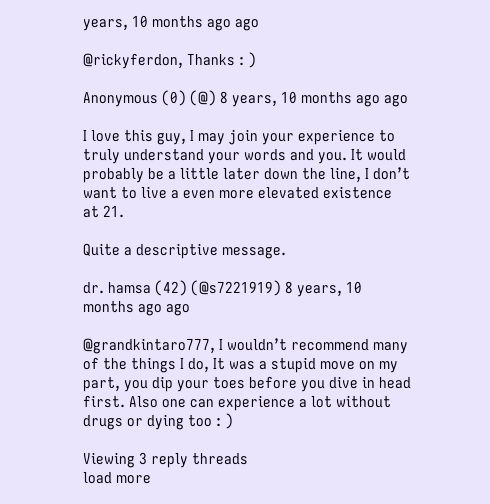years, 10 months ago ago

@rickyferdon, Thanks : )

Anonymous (0) (@) 8 years, 10 months ago ago

I love this guy, I may join your experience to truly understand your words and you. It would probably be a little later down the line, I don’t want to live a even more elevated existence at 21.

Quite a descriptive message.

dr. hamsa (42) (@s7221919) 8 years, 10 months ago ago

@grandkintaro777, I wouldn’t recommend many of the things I do, It was a stupid move on my part, you dip your toes before you dive in head first. Also one can experience a lot without drugs or dying too : )

Viewing 3 reply threads
load more